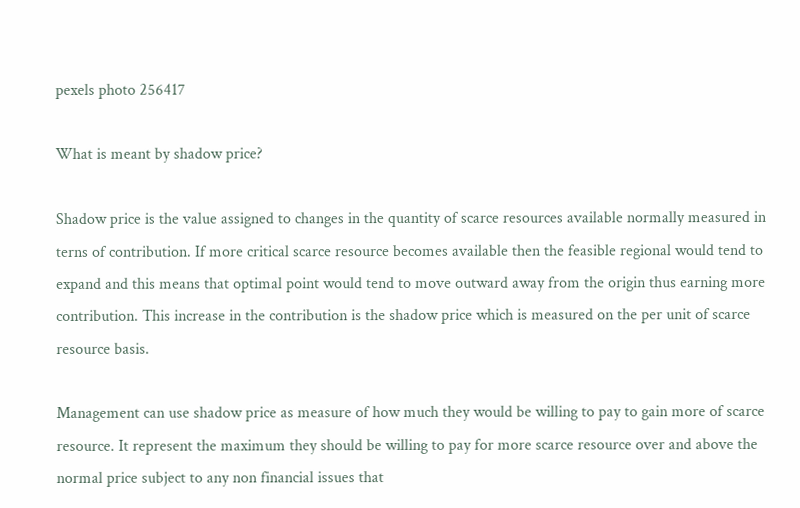pexels photo 256417

What is meant by shadow price?

Shadow price is the value assigned to changes in the quantity of scarce resources available normally measured in terns of contribution. If more critical scarce resource becomes available then the feasible regional would tend to expand and this means that optimal point would tend to move outward away from the origin thus earning more contribution. This increase in the contribution is the shadow price which is measured on the per unit of scarce resource basis.

Management can use shadow price as measure of how much they would be willing to pay to gain more of scarce resource. It represent the maximum they should be willing to pay for more scarce resource over and above the normal price subject to any non financial issues that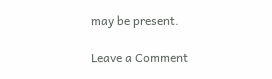may be present.

Leave a Comment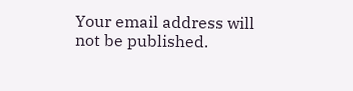Your email address will not be published.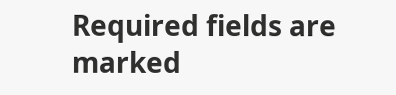Required fields are marked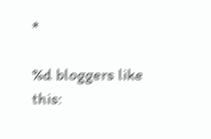*

%d bloggers like this: